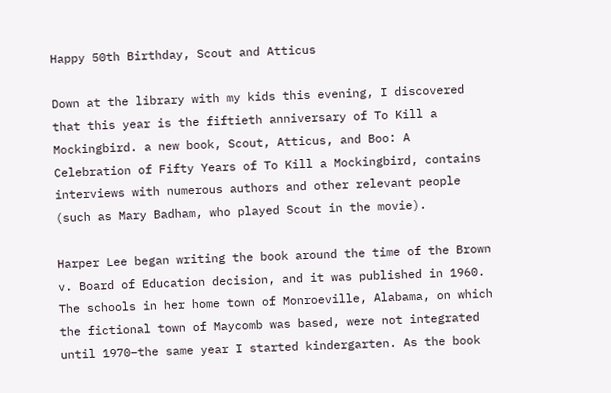Happy 50th Birthday, Scout and Atticus

Down at the library with my kids this evening, I discovered that this year is the fiftieth anniversary of To Kill a Mockingbird. a new book, Scout, Atticus, and Boo: A Celebration of Fifty Years of To Kill a Mockingbird, contains interviews with numerous authors and other relevant people (such as Mary Badham, who played Scout in the movie).

Harper Lee began writing the book around the time of the Brown v. Board of Education decision, and it was published in 1960. The schools in her home town of Monroeville, Alabama, on which the fictional town of Maycomb was based, were not integrated until 1970–the same year I started kindergarten. As the book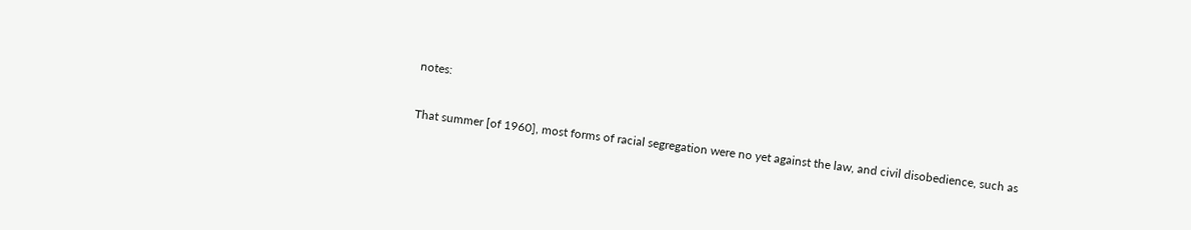notes:

That summer [of 1960], most forms of racial segregation were no yet against the law, and civil disobedience, such as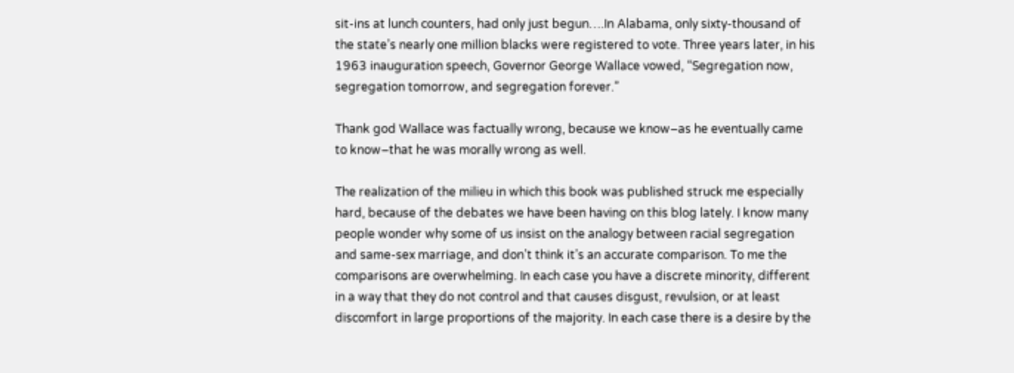sit-ins at lunch counters, had only just begun….In Alabama, only sixty-thousand of the state’s nearly one million blacks were registered to vote. Three years later, in his 1963 inauguration speech, Governor George Wallace vowed, “Segregation now, segregation tomorrow, and segregation forever.”

Thank god Wallace was factually wrong, because we know–as he eventually came to know–that he was morally wrong as well.

The realization of the milieu in which this book was published struck me especially hard, because of the debates we have been having on this blog lately. I know many people wonder why some of us insist on the analogy between racial segregation and same-sex marriage, and don’t think it’s an accurate comparison. To me the comparisons are overwhelming. In each case you have a discrete minority, different in a way that they do not control and that causes disgust, revulsion, or at least discomfort in large proportions of the majority. In each case there is a desire by the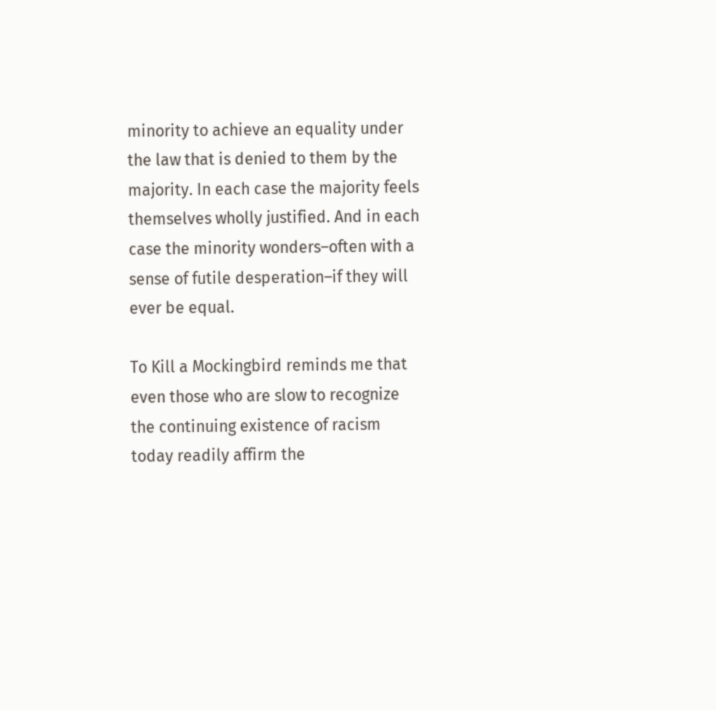minority to achieve an equality under the law that is denied to them by the majority. In each case the majority feels themselves wholly justified. And in each case the minority wonders–often with a sense of futile desperation–if they will ever be equal.

To Kill a Mockingbird reminds me that even those who are slow to recognize the continuing existence of racism today readily affirm the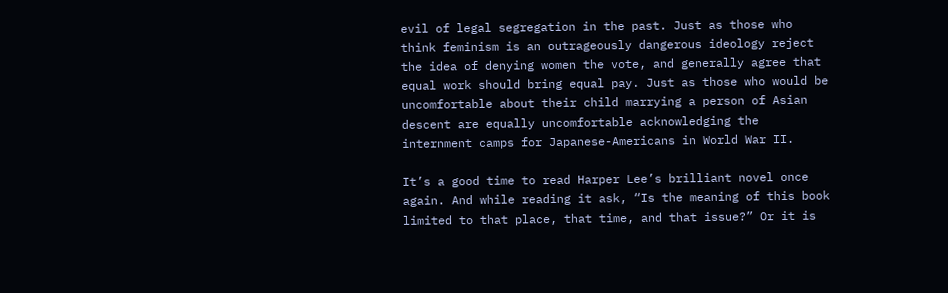evil of legal segregation in the past. Just as those who think feminism is an outrageously dangerous ideology reject the idea of denying women the vote, and generally agree that equal work should bring equal pay. Just as those who would be uncomfortable about their child marrying a person of Asian descent are equally uncomfortable acknowledging the internment camps for Japanese-Americans in World War II.

It’s a good time to read Harper Lee’s brilliant novel once again. And while reading it ask, “Is the meaning of this book limited to that place, that time, and that issue?” Or it is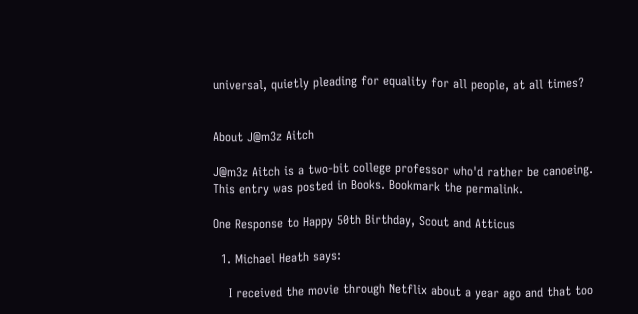universal, quietly pleading for equality for all people, at all times?


About J@m3z Aitch

J@m3z Aitch is a two-bit college professor who'd rather be canoeing.
This entry was posted in Books. Bookmark the permalink.

One Response to Happy 50th Birthday, Scout and Atticus

  1. Michael Heath says:

    I received the movie through Netflix about a year ago and that too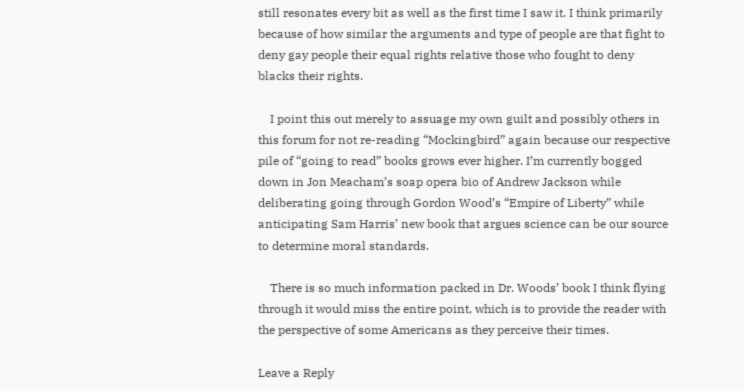still resonates every bit as well as the first time I saw it. I think primarily because of how similar the arguments and type of people are that fight to deny gay people their equal rights relative those who fought to deny blacks their rights.

    I point this out merely to assuage my own guilt and possibly others in this forum for not re-reading “Mockingbird” again because our respective pile of “going to read” books grows ever higher. I’m currently bogged down in Jon Meacham’s soap opera bio of Andrew Jackson while deliberating going through Gordon Wood’s “Empire of Liberty” while anticipating Sam Harris’ new book that argues science can be our source to determine moral standards.

    There is so much information packed in Dr. Woods’ book I think flying through it would miss the entire point, which is to provide the reader with the perspective of some Americans as they perceive their times.

Leave a Reply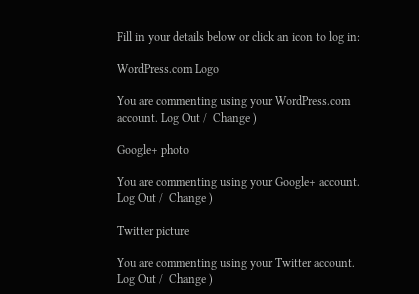Fill in your details below or click an icon to log in:

WordPress.com Logo

You are commenting using your WordPress.com account. Log Out /  Change )

Google+ photo

You are commenting using your Google+ account. Log Out /  Change )

Twitter picture

You are commenting using your Twitter account. Log Out /  Change )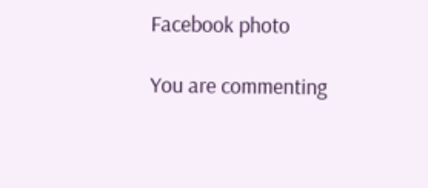Facebook photo

You are commenting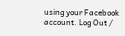using your Facebook account. Log Out /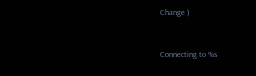Change )


Connecting to %s